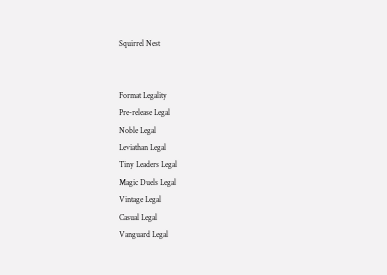Squirrel Nest


Format Legality
Pre-release Legal
Noble Legal
Leviathan Legal
Tiny Leaders Legal
Magic Duels Legal
Vintage Legal
Casual Legal
Vanguard Legal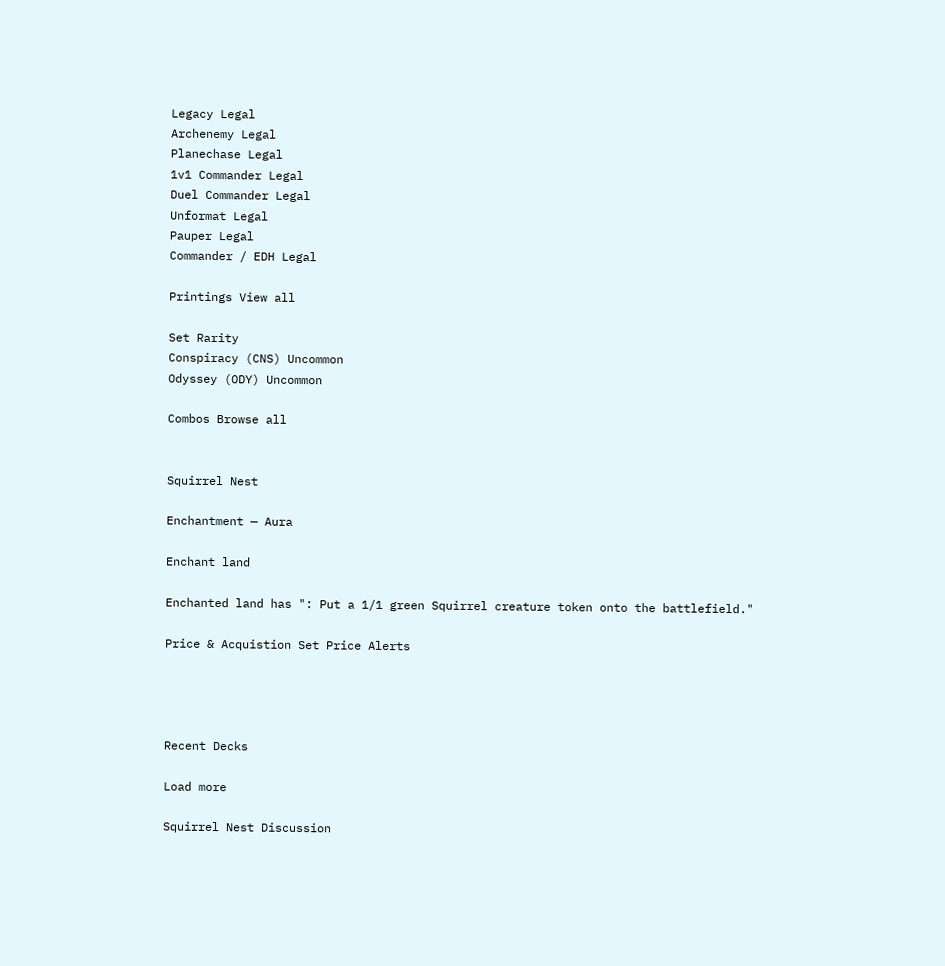Legacy Legal
Archenemy Legal
Planechase Legal
1v1 Commander Legal
Duel Commander Legal
Unformat Legal
Pauper Legal
Commander / EDH Legal

Printings View all

Set Rarity
Conspiracy (CNS) Uncommon
Odyssey (ODY) Uncommon

Combos Browse all


Squirrel Nest

Enchantment — Aura

Enchant land

Enchanted land has ": Put a 1/1 green Squirrel creature token onto the battlefield."

Price & Acquistion Set Price Alerts




Recent Decks

Load more

Squirrel Nest Discussion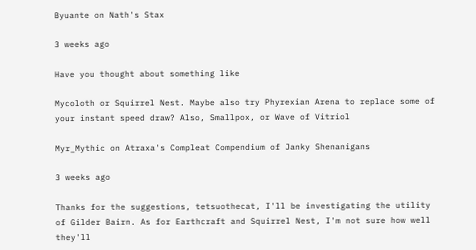Byuante on Nath's Stax

3 weeks ago

Have you thought about something like

Mycoloth or Squirrel Nest. Maybe also try Phyrexian Arena to replace some of your instant speed draw? Also, Smallpox, or Wave of Vitriol

Myr_Mythic on Atraxa's Compleat Compendium of Janky Shenanigans

3 weeks ago

Thanks for the suggestions, tetsuothecat, I'll be investigating the utility of Gilder Bairn. As for Earthcraft and Squirrel Nest, I'm not sure how well they'll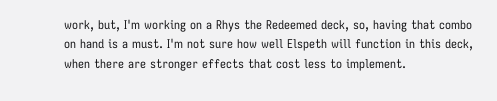work, but, I'm working on a Rhys the Redeemed deck, so, having that combo on hand is a must. I'm not sure how well Elspeth will function in this deck, when there are stronger effects that cost less to implement.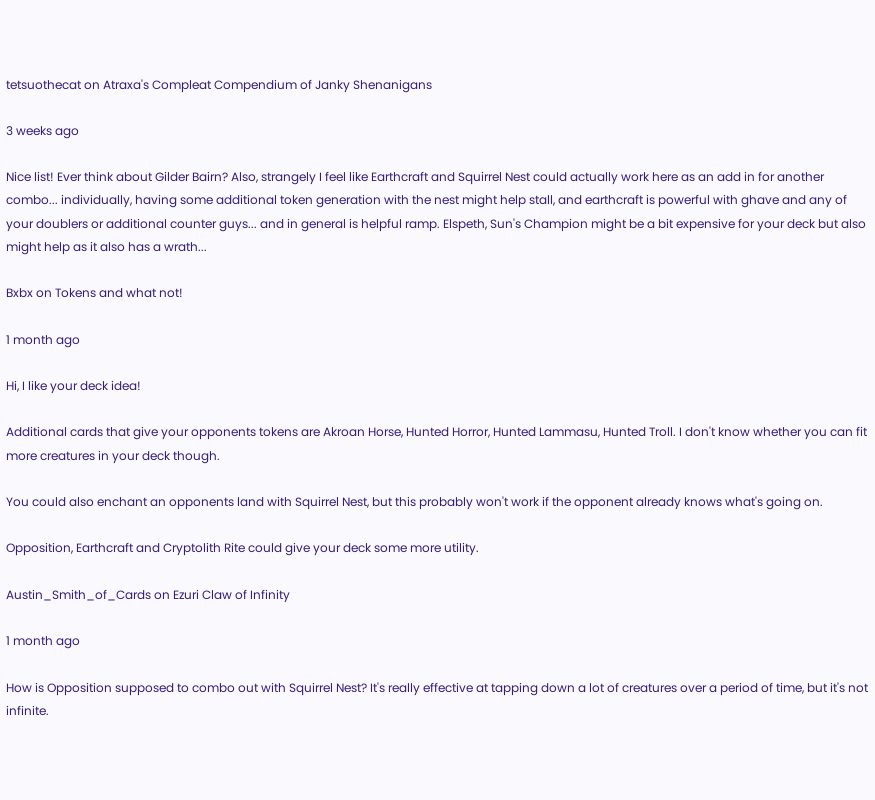tetsuothecat on Atraxa's Compleat Compendium of Janky Shenanigans

3 weeks ago

Nice list! Ever think about Gilder Bairn? Also, strangely I feel like Earthcraft and Squirrel Nest could actually work here as an add in for another combo... individually, having some additional token generation with the nest might help stall, and earthcraft is powerful with ghave and any of your doublers or additional counter guys... and in general is helpful ramp. Elspeth, Sun's Champion might be a bit expensive for your deck but also might help as it also has a wrath...

Bxbx on Tokens and what not!

1 month ago

Hi, I like your deck idea!

Additional cards that give your opponents tokens are Akroan Horse, Hunted Horror, Hunted Lammasu, Hunted Troll. I don't know whether you can fit more creatures in your deck though.

You could also enchant an opponents land with Squirrel Nest, but this probably won't work if the opponent already knows what's going on.

Opposition, Earthcraft and Cryptolith Rite could give your deck some more utility.

Austin_Smith_of_Cards on Ezuri Claw of Infinity

1 month ago

How is Opposition supposed to combo out with Squirrel Nest? It's really effective at tapping down a lot of creatures over a period of time, but it's not infinite.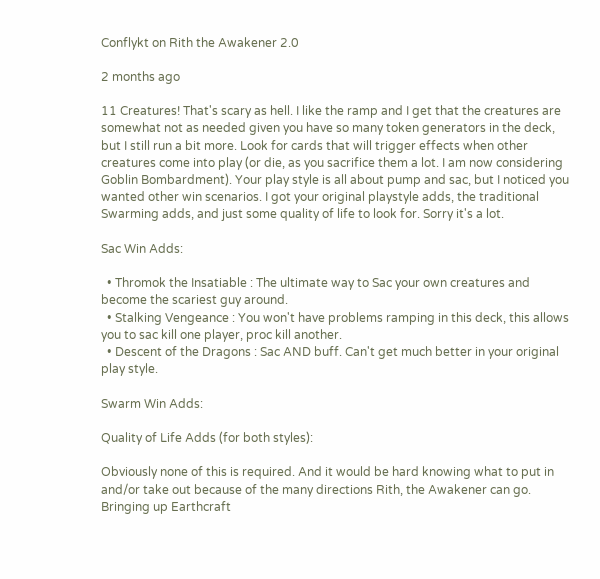Conflykt on Rith the Awakener 2.0

2 months ago

11 Creatures! That's scary as hell. I like the ramp and I get that the creatures are somewhat not as needed given you have so many token generators in the deck, but I still run a bit more. Look for cards that will trigger effects when other creatures come into play (or die, as you sacrifice them a lot. I am now considering Goblin Bombardment). Your play style is all about pump and sac, but I noticed you wanted other win scenarios. I got your original playstyle adds, the traditional Swarming adds, and just some quality of life to look for. Sorry it's a lot.

Sac Win Adds:

  • Thromok the Insatiable : The ultimate way to Sac your own creatures and become the scariest guy around.
  • Stalking Vengeance : You won't have problems ramping in this deck, this allows you to sac kill one player, proc kill another.
  • Descent of the Dragons : Sac AND buff. Can't get much better in your original play style.

Swarm Win Adds:

Quality of Life Adds (for both styles):

Obviously none of this is required. And it would be hard knowing what to put in and/or take out because of the many directions Rith, the Awakener can go. Bringing up Earthcraft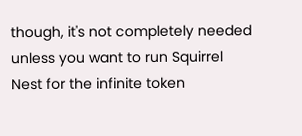though, it's not completely needed unless you want to run Squirrel Nest for the infinite token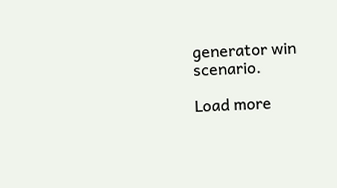generator win scenario.

Load more